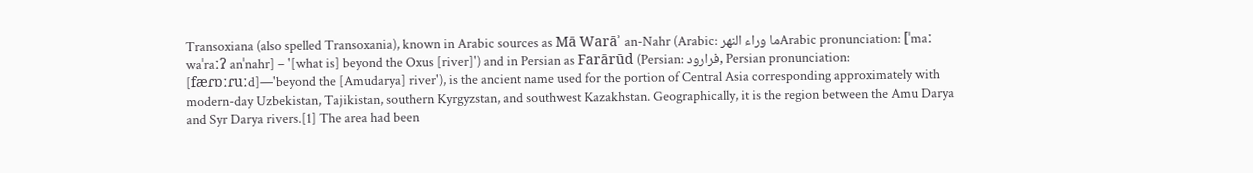Transoxiana (also spelled Transoxania), known in Arabic sources as Mā Warāʾ an-Nahr (Arabic: ما وراء النهرArabic pronunciation: [ˈmaː waˈraːʔ anˈnahr] – '[what is] beyond the Oxus [river]') and in Persian as Farārūd (Persian: فرارود, Persian pronunciation: [fæɾɒːɾuːd]—'beyond the [Amudarya] river'), is the ancient name used for the portion of Central Asia corresponding approximately with modern-day Uzbekistan, Tajikistan, southern Kyrgyzstan, and southwest Kazakhstan. Geographically, it is the region between the Amu Darya and Syr Darya rivers.[1] The area had been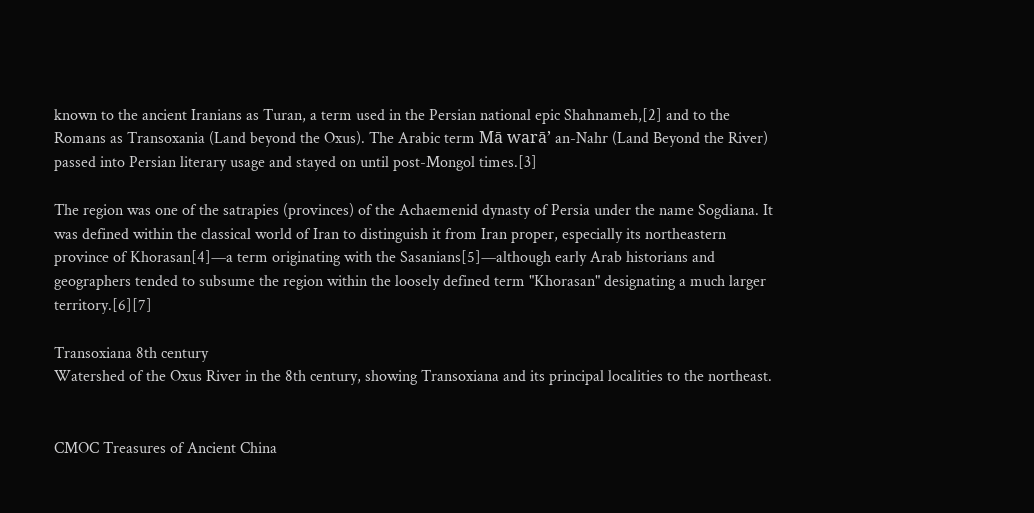known to the ancient Iranians as Turan, a term used in the Persian national epic Shahnameh,[2] and to the Romans as Transoxania (Land beyond the Oxus). The Arabic term Mā warāʼ an-Nahr (Land Beyond the River) passed into Persian literary usage and stayed on until post-Mongol times.[3]

The region was one of the satrapies (provinces) of the Achaemenid dynasty of Persia under the name Sogdiana. It was defined within the classical world of Iran to distinguish it from Iran proper, especially its northeastern province of Khorasan[4]—a term originating with the Sasanians[5]—although early Arab historians and geographers tended to subsume the region within the loosely defined term "Khorasan" designating a much larger territory.[6][7]

Transoxiana 8th century
Watershed of the Oxus River in the 8th century, showing Transoxiana and its principal localities to the northeast.


CMOC Treasures of Ancient China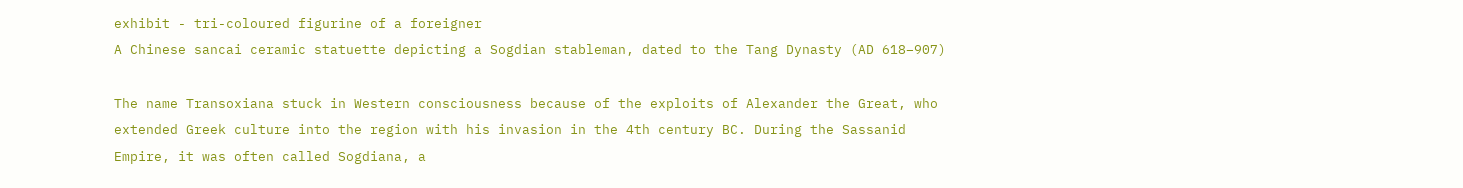exhibit - tri-coloured figurine of a foreigner
A Chinese sancai ceramic statuette depicting a Sogdian stableman, dated to the Tang Dynasty (AD 618–907)

The name Transoxiana stuck in Western consciousness because of the exploits of Alexander the Great, who extended Greek culture into the region with his invasion in the 4th century BC. During the Sassanid Empire, it was often called Sogdiana, a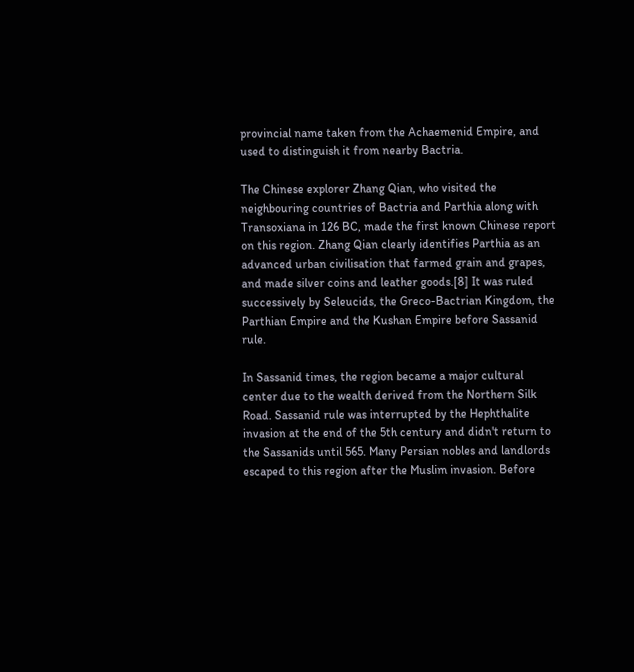provincial name taken from the Achaemenid Empire, and used to distinguish it from nearby Bactria.

The Chinese explorer Zhang Qian, who visited the neighbouring countries of Bactria and Parthia along with Transoxiana in 126 BC, made the first known Chinese report on this region. Zhang Qian clearly identifies Parthia as an advanced urban civilisation that farmed grain and grapes, and made silver coins and leather goods.[8] It was ruled successively by Seleucids, the Greco-Bactrian Kingdom, the Parthian Empire and the Kushan Empire before Sassanid rule.

In Sassanid times, the region became a major cultural center due to the wealth derived from the Northern Silk Road. Sassanid rule was interrupted by the Hephthalite invasion at the end of the 5th century and didn't return to the Sassanids until 565. Many Persian nobles and landlords escaped to this region after the Muslim invasion. Before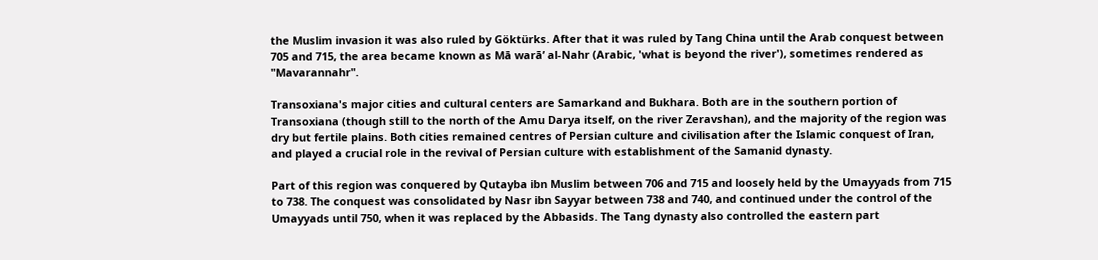the Muslim invasion it was also ruled by Göktürks. After that it was ruled by Tang China until the Arab conquest between 705 and 715, the area became known as Mā warāʼ al-Nahr (Arabic, 'what is beyond the river'), sometimes rendered as "Mavarannahr".

Transoxiana's major cities and cultural centers are Samarkand and Bukhara. Both are in the southern portion of Transoxiana (though still to the north of the Amu Darya itself, on the river Zeravshan), and the majority of the region was dry but fertile plains. Both cities remained centres of Persian culture and civilisation after the Islamic conquest of Iran, and played a crucial role in the revival of Persian culture with establishment of the Samanid dynasty.

Part of this region was conquered by Qutayba ibn Muslim between 706 and 715 and loosely held by the Umayyads from 715 to 738. The conquest was consolidated by Nasr ibn Sayyar between 738 and 740, and continued under the control of the Umayyads until 750, when it was replaced by the Abbasids. The Tang dynasty also controlled the eastern part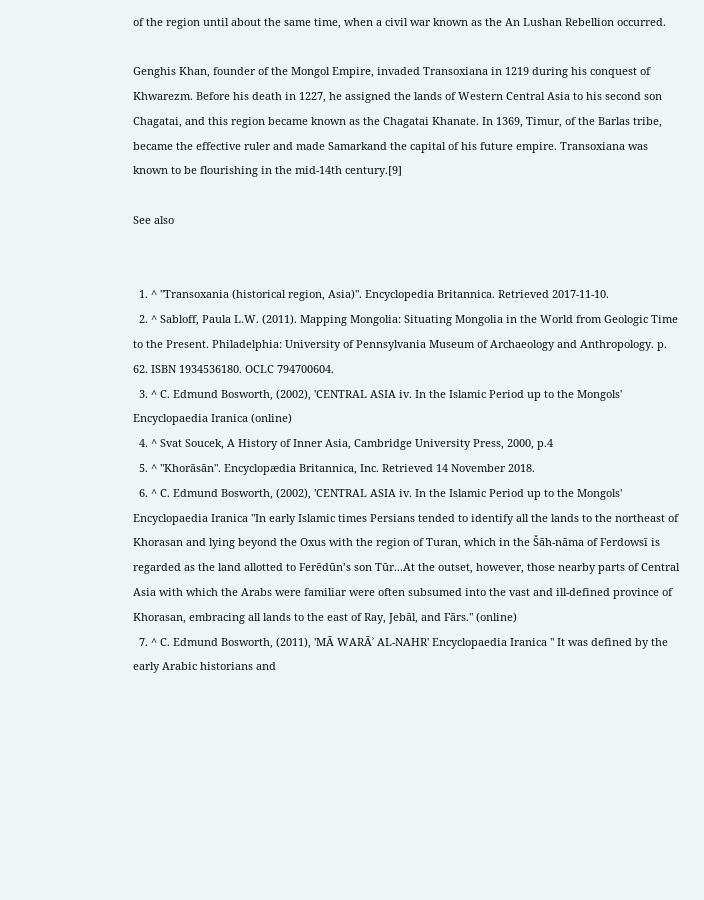of the region until about the same time, when a civil war known as the An Lushan Rebellion occurred.

Genghis Khan, founder of the Mongol Empire, invaded Transoxiana in 1219 during his conquest of Khwarezm. Before his death in 1227, he assigned the lands of Western Central Asia to his second son Chagatai, and this region became known as the Chagatai Khanate. In 1369, Timur, of the Barlas tribe, became the effective ruler and made Samarkand the capital of his future empire. Transoxiana was known to be flourishing in the mid-14th century.[9]

See also


  1. ^ "Transoxania (historical region, Asia)". Encyclopedia Britannica. Retrieved 2017-11-10.
  2. ^ Sabloff, Paula L.W. (2011). Mapping Mongolia: Situating Mongolia in the World from Geologic Time to the Present. Philadelphia: University of Pennsylvania Museum of Archaeology and Anthropology. p. 62. ISBN 1934536180. OCLC 794700604.
  3. ^ C. Edmund Bosworth, (2002), 'CENTRAL ASIA iv. In the Islamic Period up to the Mongols' Encyclopaedia Iranica (online)
  4. ^ Svat Soucek, A History of Inner Asia, Cambridge University Press, 2000, p.4
  5. ^ "Khorāsān". Encyclopædia Britannica, Inc. Retrieved 14 November 2018.
  6. ^ C. Edmund Bosworth, (2002), 'CENTRAL ASIA iv. In the Islamic Period up to the Mongols' Encyclopaedia Iranica "In early Islamic times Persians tended to identify all the lands to the northeast of Khorasan and lying beyond the Oxus with the region of Turan, which in the Šāh-nāma of Ferdowsī is regarded as the land allotted to Ferēdūn’s son Tūr...At the outset, however, those nearby parts of Central Asia with which the Arabs were familiar were often subsumed into the vast and ill-defined province of Khorasan, embracing all lands to the east of Ray, Jebāl, and Fārs." (online)
  7. ^ C. Edmund Bosworth, (2011), 'MĀ WARĀʾ AL-NAHR' Encyclopaedia Iranica " It was defined by the early Arabic historians and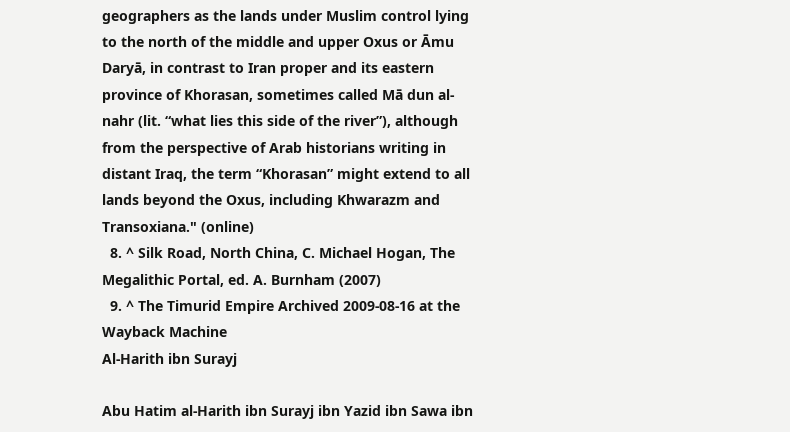geographers as the lands under Muslim control lying to the north of the middle and upper Oxus or Āmu Daryā, in contrast to Iran proper and its eastern province of Khorasan, sometimes called Mā dun al-nahr (lit. “what lies this side of the river”), although from the perspective of Arab historians writing in distant Iraq, the term “Khorasan” might extend to all lands beyond the Oxus, including Khwarazm and Transoxiana." (online)
  8. ^ Silk Road, North China, C. Michael Hogan, The Megalithic Portal, ed. A. Burnham (2007)
  9. ^ The Timurid Empire Archived 2009-08-16 at the Wayback Machine
Al-Harith ibn Surayj

Abu Hatim al-Harith ibn Surayj ibn Yazid ibn Sawa ibn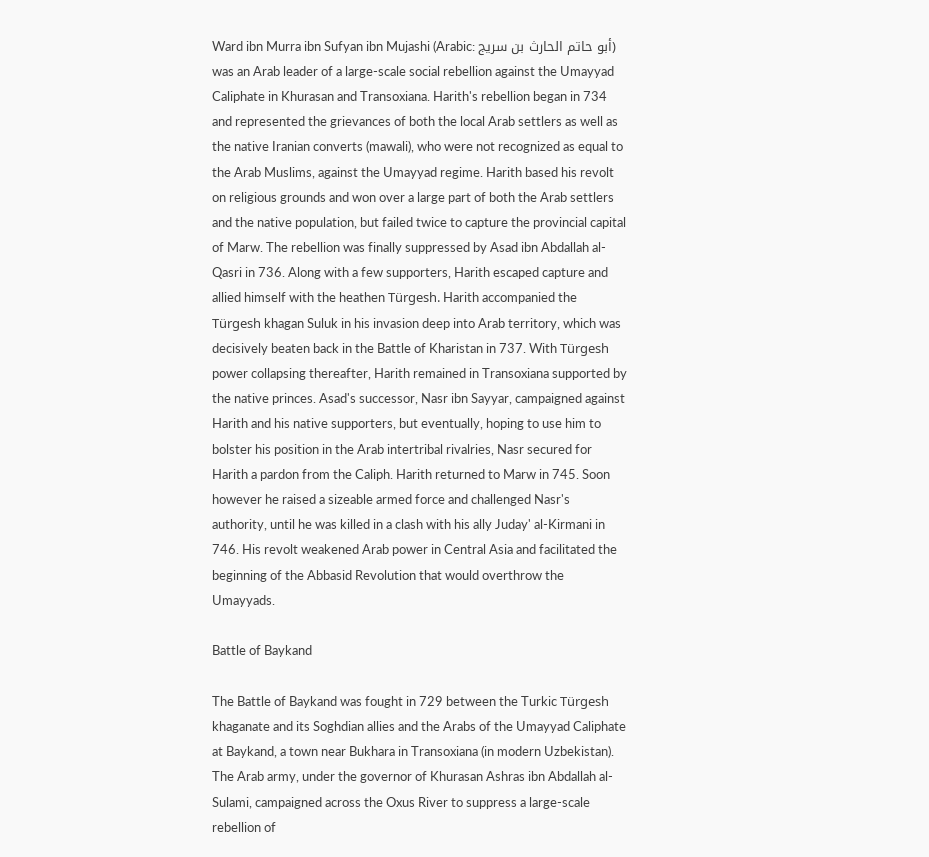Ward ibn Murra ibn Sufyan ibn Mujashi (Arabic: أبو حاتم الحارث بن سريج) was an Arab leader of a large-scale social rebellion against the Umayyad Caliphate in Khurasan and Transoxiana. Harith's rebellion began in 734 and represented the grievances of both the local Arab settlers as well as the native Iranian converts (mawali), who were not recognized as equal to the Arab Muslims, against the Umayyad regime. Harith based his revolt on religious grounds and won over a large part of both the Arab settlers and the native population, but failed twice to capture the provincial capital of Marw. The rebellion was finally suppressed by Asad ibn Abdallah al-Qasri in 736. Along with a few supporters, Harith escaped capture and allied himself with the heathen Türgesh. Harith accompanied the Türgesh khagan Suluk in his invasion deep into Arab territory, which was decisively beaten back in the Battle of Kharistan in 737. With Türgesh power collapsing thereafter, Harith remained in Transoxiana supported by the native princes. Asad's successor, Nasr ibn Sayyar, campaigned against Harith and his native supporters, but eventually, hoping to use him to bolster his position in the Arab intertribal rivalries, Nasr secured for Harith a pardon from the Caliph. Harith returned to Marw in 745. Soon however he raised a sizeable armed force and challenged Nasr's authority, until he was killed in a clash with his ally Juday' al-Kirmani in 746. His revolt weakened Arab power in Central Asia and facilitated the beginning of the Abbasid Revolution that would overthrow the Umayyads.

Battle of Baykand

The Battle of Baykand was fought in 729 between the Turkic Türgesh khaganate and its Soghdian allies and the Arabs of the Umayyad Caliphate at Baykand, a town near Bukhara in Transoxiana (in modern Uzbekistan). The Arab army, under the governor of Khurasan Ashras ibn Abdallah al-Sulami, campaigned across the Oxus River to suppress a large-scale rebellion of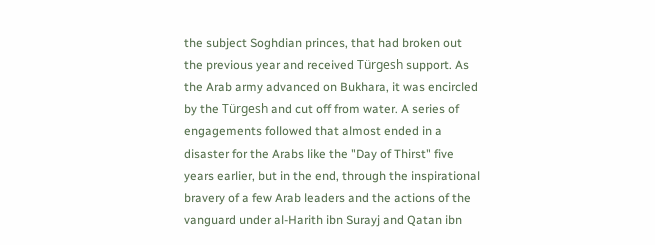the subject Soghdian princes, that had broken out the previous year and received Türgesh support. As the Arab army advanced on Bukhara, it was encircled by the Türgesh and cut off from water. A series of engagements followed that almost ended in a disaster for the Arabs like the "Day of Thirst" five years earlier, but in the end, through the inspirational bravery of a few Arab leaders and the actions of the vanguard under al-Harith ibn Surayj and Qatan ibn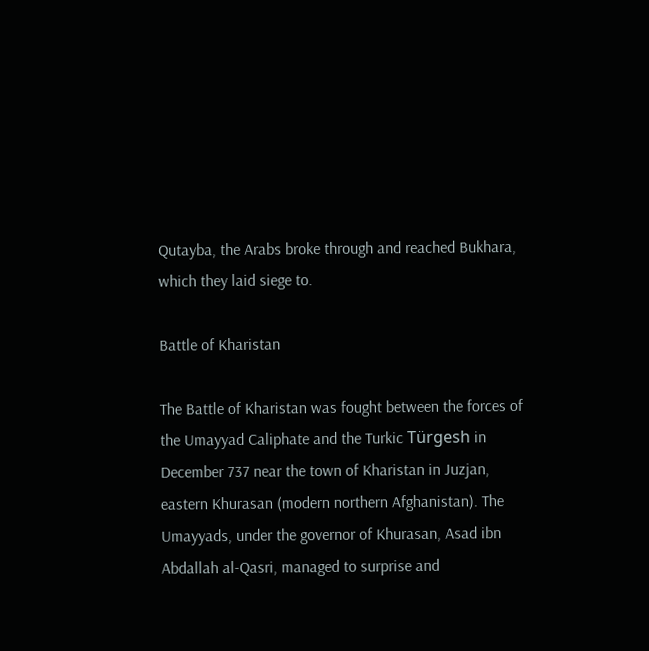Qutayba, the Arabs broke through and reached Bukhara, which they laid siege to.

Battle of Kharistan

The Battle of Kharistan was fought between the forces of the Umayyad Caliphate and the Turkic Türgesh in December 737 near the town of Kharistan in Juzjan, eastern Khurasan (modern northern Afghanistan). The Umayyads, under the governor of Khurasan, Asad ibn Abdallah al-Qasri, managed to surprise and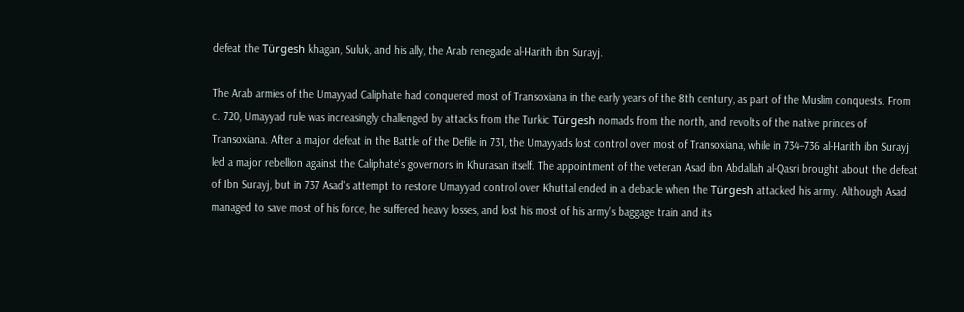defeat the Türgesh khagan, Suluk, and his ally, the Arab renegade al-Harith ibn Surayj.

The Arab armies of the Umayyad Caliphate had conquered most of Transoxiana in the early years of the 8th century, as part of the Muslim conquests. From c. 720, Umayyad rule was increasingly challenged by attacks from the Turkic Türgesh nomads from the north, and revolts of the native princes of Transoxiana. After a major defeat in the Battle of the Defile in 731, the Umayyads lost control over most of Transoxiana, while in 734–736 al-Harith ibn Surayj led a major rebellion against the Caliphate's governors in Khurasan itself. The appointment of the veteran Asad ibn Abdallah al-Qasri brought about the defeat of Ibn Surayj, but in 737 Asad's attempt to restore Umayyad control over Khuttal ended in a debacle when the Türgesh attacked his army. Although Asad managed to save most of his force, he suffered heavy losses, and lost his most of his army's baggage train and its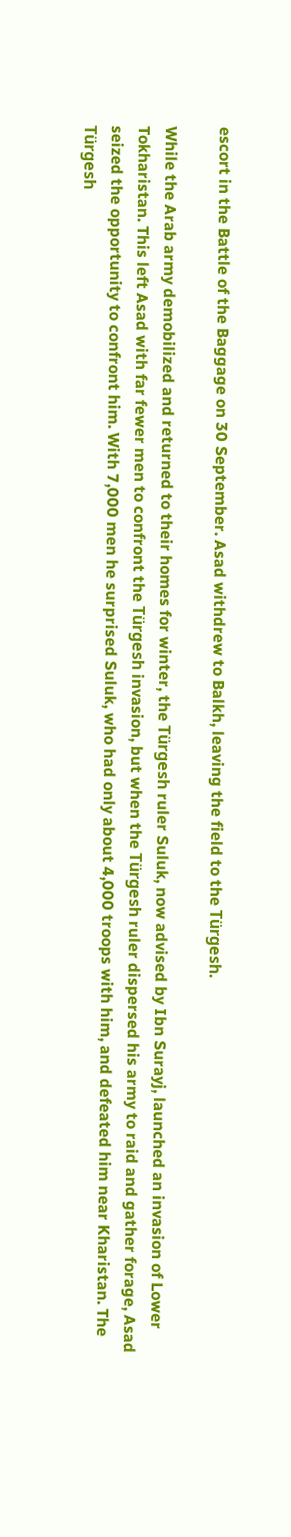escort in the Battle of the Baggage on 30 September. Asad withdrew to Balkh, leaving the field to the Türgesh.

While the Arab army demobilized and returned to their homes for winter, the Türgesh ruler Suluk, now advised by Ibn Surayj, launched an invasion of Lower Tokharistan. This left Asad with far fewer men to confront the Türgesh invasion, but when the Türgesh ruler dispersed his army to raid and gather forage, Asad seized the opportunity to confront him. With 7,000 men he surprised Suluk, who had only about 4,000 troops with him, and defeated him near Kharistan. The Türgesh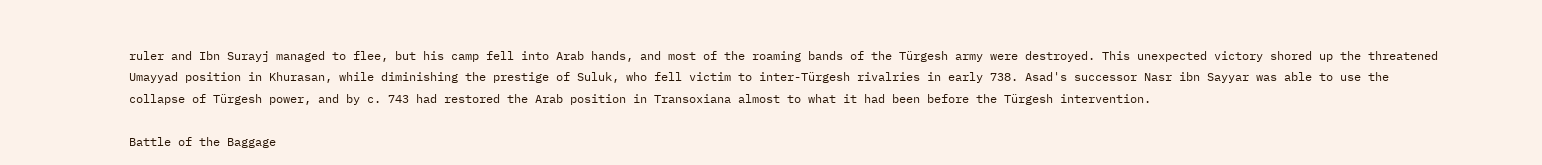ruler and Ibn Surayj managed to flee, but his camp fell into Arab hands, and most of the roaming bands of the Türgesh army were destroyed. This unexpected victory shored up the threatened Umayyad position in Khurasan, while diminishing the prestige of Suluk, who fell victim to inter-Türgesh rivalries in early 738. Asad's successor Nasr ibn Sayyar was able to use the collapse of Türgesh power, and by c. 743 had restored the Arab position in Transoxiana almost to what it had been before the Türgesh intervention.

Battle of the Baggage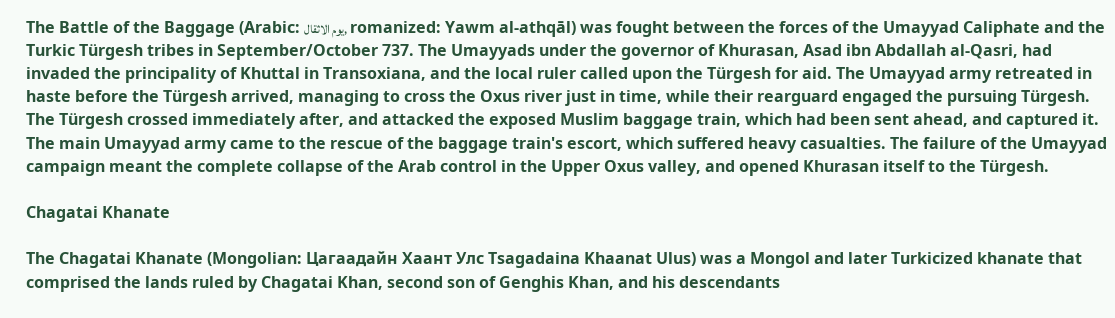The Battle of the Baggage (Arabic: يوم الاثقال, romanized: Yawm al-athqāl) was fought between the forces of the Umayyad Caliphate and the Turkic Türgesh tribes in September/October 737. The Umayyads under the governor of Khurasan, Asad ibn Abdallah al-Qasri, had invaded the principality of Khuttal in Transoxiana, and the local ruler called upon the Türgesh for aid. The Umayyad army retreated in haste before the Türgesh arrived, managing to cross the Oxus river just in time, while their rearguard engaged the pursuing Türgesh. The Türgesh crossed immediately after, and attacked the exposed Muslim baggage train, which had been sent ahead, and captured it. The main Umayyad army came to the rescue of the baggage train's escort, which suffered heavy casualties. The failure of the Umayyad campaign meant the complete collapse of the Arab control in the Upper Oxus valley, and opened Khurasan itself to the Türgesh.

Chagatai Khanate

The Chagatai Khanate (Mongolian: Цагаадайн Хаант Улс Tsagadaina Khaanat Ulus) was a Mongol and later Turkicized khanate that comprised the lands ruled by Chagatai Khan, second son of Genghis Khan, and his descendants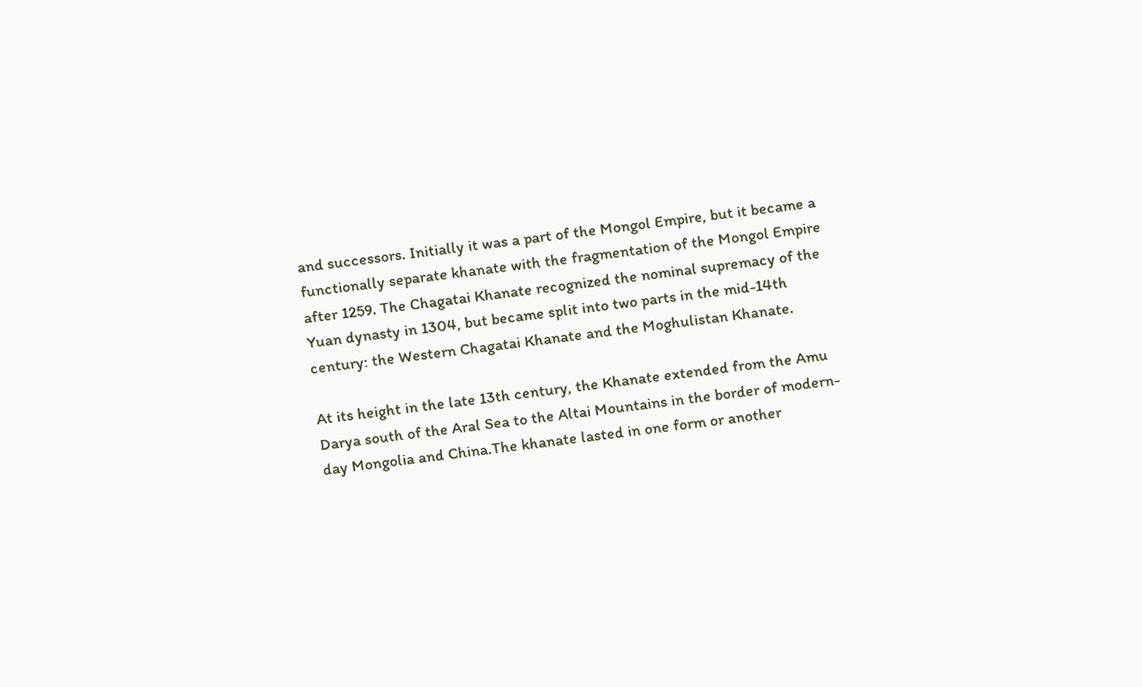and successors. Initially it was a part of the Mongol Empire, but it became a functionally separate khanate with the fragmentation of the Mongol Empire after 1259. The Chagatai Khanate recognized the nominal supremacy of the Yuan dynasty in 1304, but became split into two parts in the mid-14th century: the Western Chagatai Khanate and the Moghulistan Khanate.

At its height in the late 13th century, the Khanate extended from the Amu Darya south of the Aral Sea to the Altai Mountains in the border of modern-day Mongolia and China.The khanate lasted in one form or another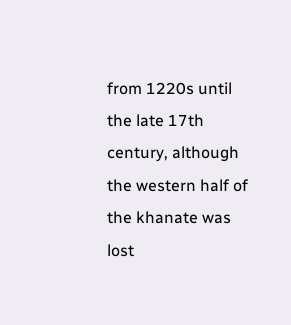from 1220s until the late 17th century, although the western half of the khanate was lost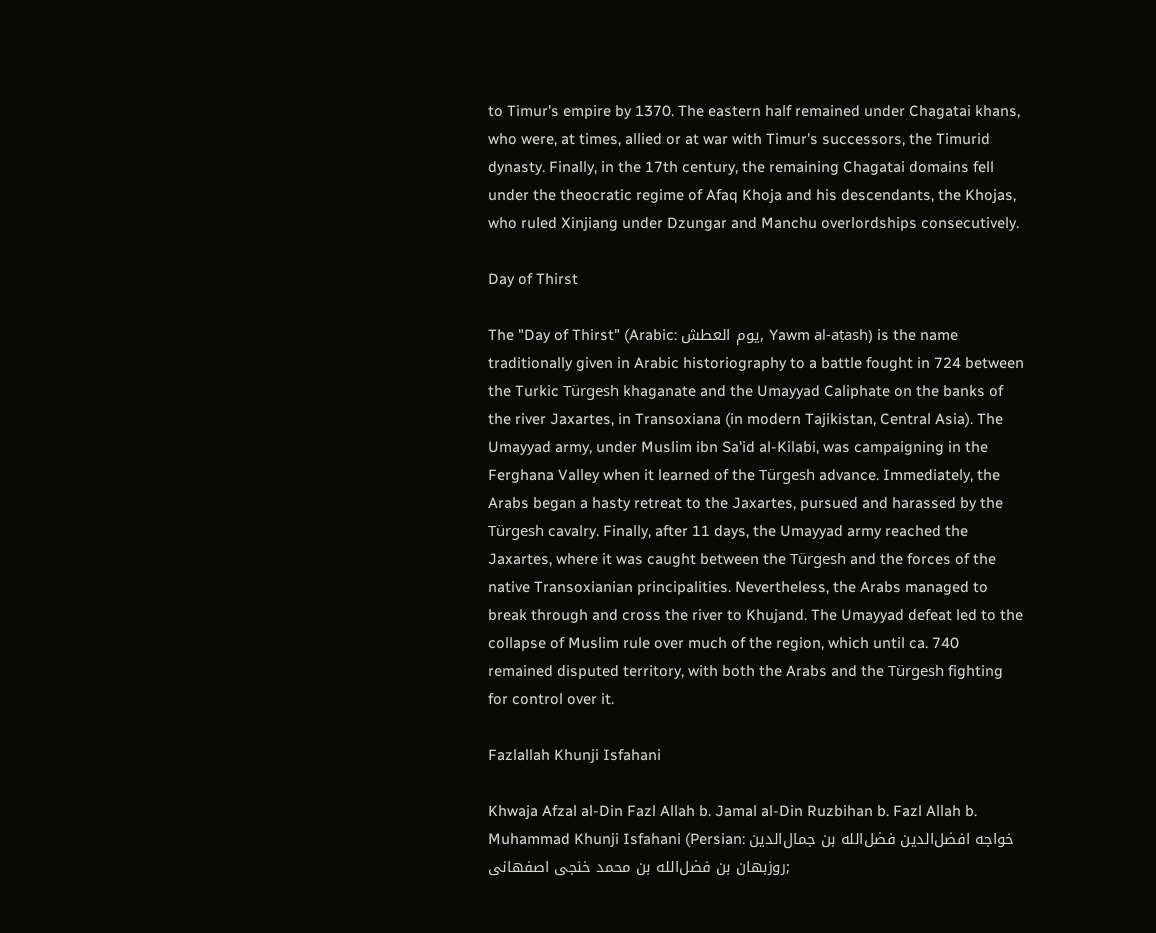to Timur's empire by 1370. The eastern half remained under Chagatai khans, who were, at times, allied or at war with Timur's successors, the Timurid dynasty. Finally, in the 17th century, the remaining Chagatai domains fell under the theocratic regime of Afaq Khoja and his descendants, the Khojas, who ruled Xinjiang under Dzungar and Manchu overlordships consecutively.

Day of Thirst

The "Day of Thirst" (Arabic: يوم العطش, Yawm al-aṭash) is the name traditionally given in Arabic historiography to a battle fought in 724 between the Turkic Türgesh khaganate and the Umayyad Caliphate on the banks of the river Jaxartes, in Transoxiana (in modern Tajikistan, Central Asia). The Umayyad army, under Muslim ibn Sa'id al-Kilabi, was campaigning in the Ferghana Valley when it learned of the Türgesh advance. Immediately, the Arabs began a hasty retreat to the Jaxartes, pursued and harassed by the Türgesh cavalry. Finally, after 11 days, the Umayyad army reached the Jaxartes, where it was caught between the Türgesh and the forces of the native Transoxianian principalities. Nevertheless, the Arabs managed to break through and cross the river to Khujand. The Umayyad defeat led to the collapse of Muslim rule over much of the region, which until ca. 740 remained disputed territory, with both the Arabs and the Türgesh fighting for control over it.

Fazlallah Khunji Isfahani

Khwaja Afzal al-Din Fazl Allah b. Jamal al-Din Ruzbihan b. Fazl Allah b. Muhammad Khunji Isfahani (Persian: خواجه افضل‌الدین فضل‌الله بن جمال‌الدین روزبهان بن فضل‌الله بن محمد خنجی اصفهانی;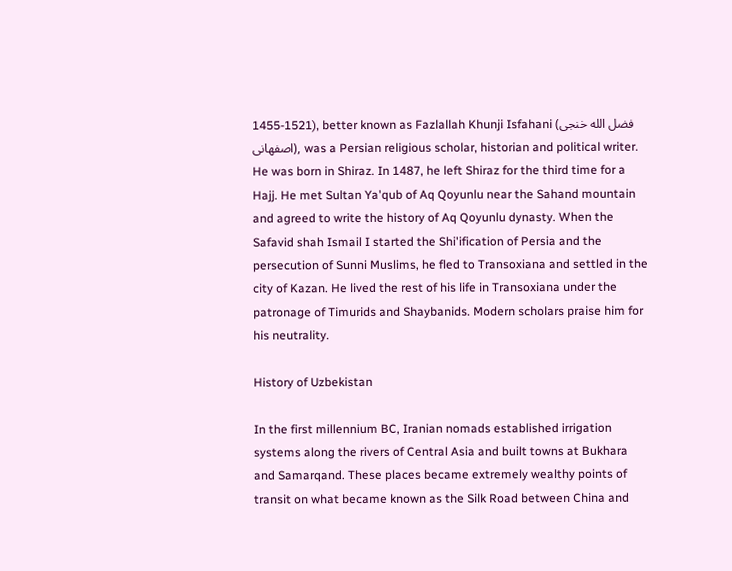1455-1521), better known as Fazlallah Khunji Isfahani (فضل الله خنجی اصفهانی), was a Persian religious scholar, historian and political writer. He was born in Shiraz. In 1487, he left Shiraz for the third time for a Hajj. He met Sultan Ya'qub of Aq Qoyunlu near the Sahand mountain and agreed to write the history of Aq Qoyunlu dynasty. When the Safavid shah Ismail I started the Shi'ification of Persia and the persecution of Sunni Muslims, he fled to Transoxiana and settled in the city of Kazan. He lived the rest of his life in Transoxiana under the patronage of Timurids and Shaybanids. Modern scholars praise him for his neutrality.

History of Uzbekistan

In the first millennium BC, Iranian nomads established irrigation systems along the rivers of Central Asia and built towns at Bukhara and Samarqand. These places became extremely wealthy points of transit on what became known as the Silk Road between China and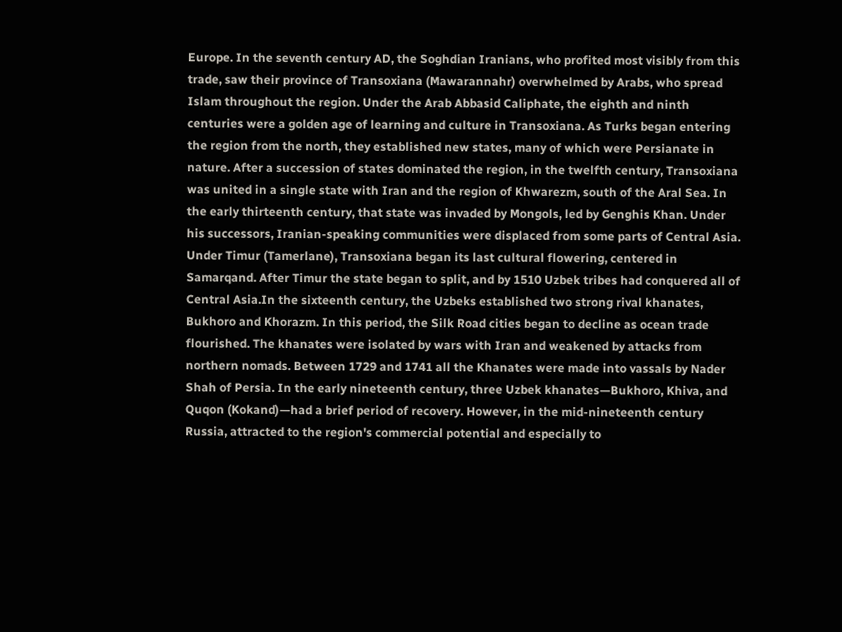Europe. In the seventh century AD, the Soghdian Iranians, who profited most visibly from this trade, saw their province of Transoxiana (Mawarannahr) overwhelmed by Arabs, who spread Islam throughout the region. Under the Arab Abbasid Caliphate, the eighth and ninth centuries were a golden age of learning and culture in Transoxiana. As Turks began entering the region from the north, they established new states, many of which were Persianate in nature. After a succession of states dominated the region, in the twelfth century, Transoxiana was united in a single state with Iran and the region of Khwarezm, south of the Aral Sea. In the early thirteenth century, that state was invaded by Mongols, led by Genghis Khan. Under his successors, Iranian-speaking communities were displaced from some parts of Central Asia. Under Timur (Tamerlane), Transoxiana began its last cultural flowering, centered in Samarqand. After Timur the state began to split, and by 1510 Uzbek tribes had conquered all of Central Asia.In the sixteenth century, the Uzbeks established two strong rival khanates, Bukhoro and Khorazm. In this period, the Silk Road cities began to decline as ocean trade flourished. The khanates were isolated by wars with Iran and weakened by attacks from northern nomads. Between 1729 and 1741 all the Khanates were made into vassals by Nader Shah of Persia. In the early nineteenth century, three Uzbek khanates—Bukhoro, Khiva, and Quqon (Kokand)—had a brief period of recovery. However, in the mid-nineteenth century Russia, attracted to the region's commercial potential and especially to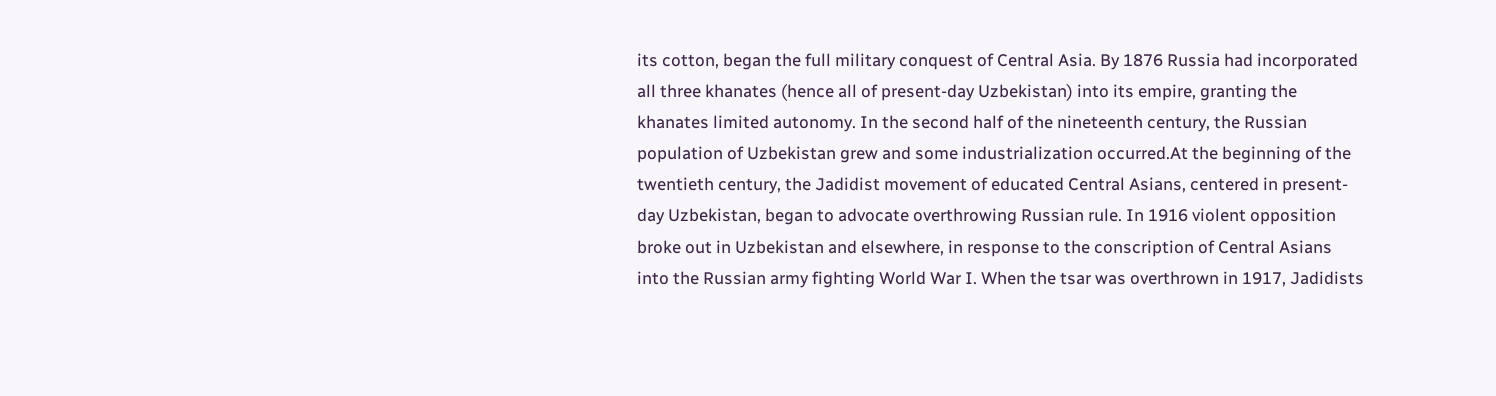its cotton, began the full military conquest of Central Asia. By 1876 Russia had incorporated all three khanates (hence all of present-day Uzbekistan) into its empire, granting the khanates limited autonomy. In the second half of the nineteenth century, the Russian population of Uzbekistan grew and some industrialization occurred.At the beginning of the twentieth century, the Jadidist movement of educated Central Asians, centered in present-day Uzbekistan, began to advocate overthrowing Russian rule. In 1916 violent opposition broke out in Uzbekistan and elsewhere, in response to the conscription of Central Asians into the Russian army fighting World War I. When the tsar was overthrown in 1917, Jadidists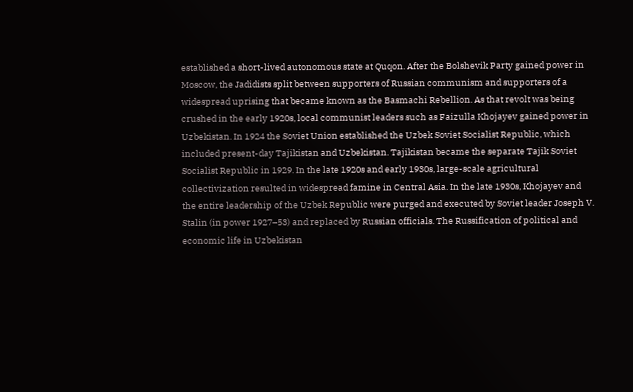established a short-lived autonomous state at Quqon. After the Bolshevik Party gained power in Moscow, the Jadidists split between supporters of Russian communism and supporters of a widespread uprising that became known as the Basmachi Rebellion. As that revolt was being crushed in the early 1920s, local communist leaders such as Faizulla Khojayev gained power in Uzbekistan. In 1924 the Soviet Union established the Uzbek Soviet Socialist Republic, which included present-day Tajikistan and Uzbekistan. Tajikistan became the separate Tajik Soviet Socialist Republic in 1929. In the late 1920s and early 1930s, large-scale agricultural collectivization resulted in widespread famine in Central Asia. In the late 1930s, Khojayev and the entire leadership of the Uzbek Republic were purged and executed by Soviet leader Joseph V. Stalin (in power 1927–53) and replaced by Russian officials. The Russification of political and economic life in Uzbekistan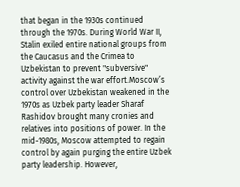that began in the 1930s continued through the 1970s. During World War II, Stalin exiled entire national groups from the Caucasus and the Crimea to Uzbekistan to prevent "subversive" activity against the war effort.Moscow’s control over Uzbekistan weakened in the 1970s as Uzbek party leader Sharaf Rashidov brought many cronies and relatives into positions of power. In the mid-1980s, Moscow attempted to regain control by again purging the entire Uzbek party leadership. However,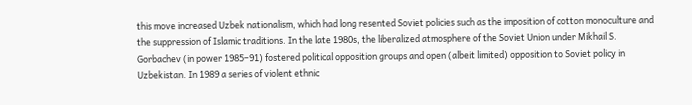this move increased Uzbek nationalism, which had long resented Soviet policies such as the imposition of cotton monoculture and the suppression of Islamic traditions. In the late 1980s, the liberalized atmosphere of the Soviet Union under Mikhail S. Gorbachev (in power 1985–91) fostered political opposition groups and open (albeit limited) opposition to Soviet policy in Uzbekistan. In 1989 a series of violent ethnic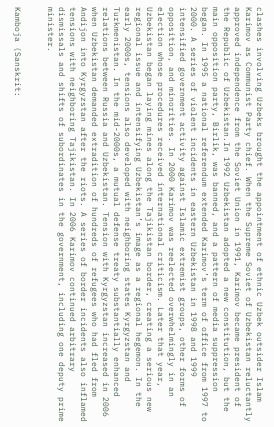clashes involving Uzbeks brought the appointment of ethnic Uzbek outsider Islam Karimov as Communist Party chief. When the Supreme Soviet of Uzbekistan reluctantly approved independence from the Soviet Union in 1991, Karimov became president of the Republic of Uzbekistan.In 1992 Uzbekistan adopted a new constitution, but the main opposition party, Birlik, was banned, and a pattern of media suppression began. In 1995 a national referendum extended Karimov’s term of office from 1997 to 2000. A series of violent incidents in eastern Uzbekistan in 1998 and 1999 intensified government activity against Islamic extremist groups, other forms of opposition, and minorities. In 2000 Karimov was reelected overwhelmingly in an election whose procedures received international criticism. Later that year, Uzbekistan began laying mines along the Tajikistan border, creating a serious new regional issue and intensifying Uzbekistan’s image as a regional hegemon. In the early 2000s, tensions also developed with neighboring states Kyrgyzstan and Turkmenistan. In the mid-2000s, a mutual defense treaty substantially enhanced relations between Russia and Uzbekistan. Tension with Kyrgyzstan increased in 2006 when Uzbekistan demanded extradition of hundreds of refugees who had fled from Andijon into Kyrgyzstan after the riots. A series of border incidents also inflamed tensions with neighboring Tajikistan. In 2006 Karimov continued arbitrary dismissals and shifts of subordinates in the government, including one deputy prime minister.


Kamboja (Sanskrit: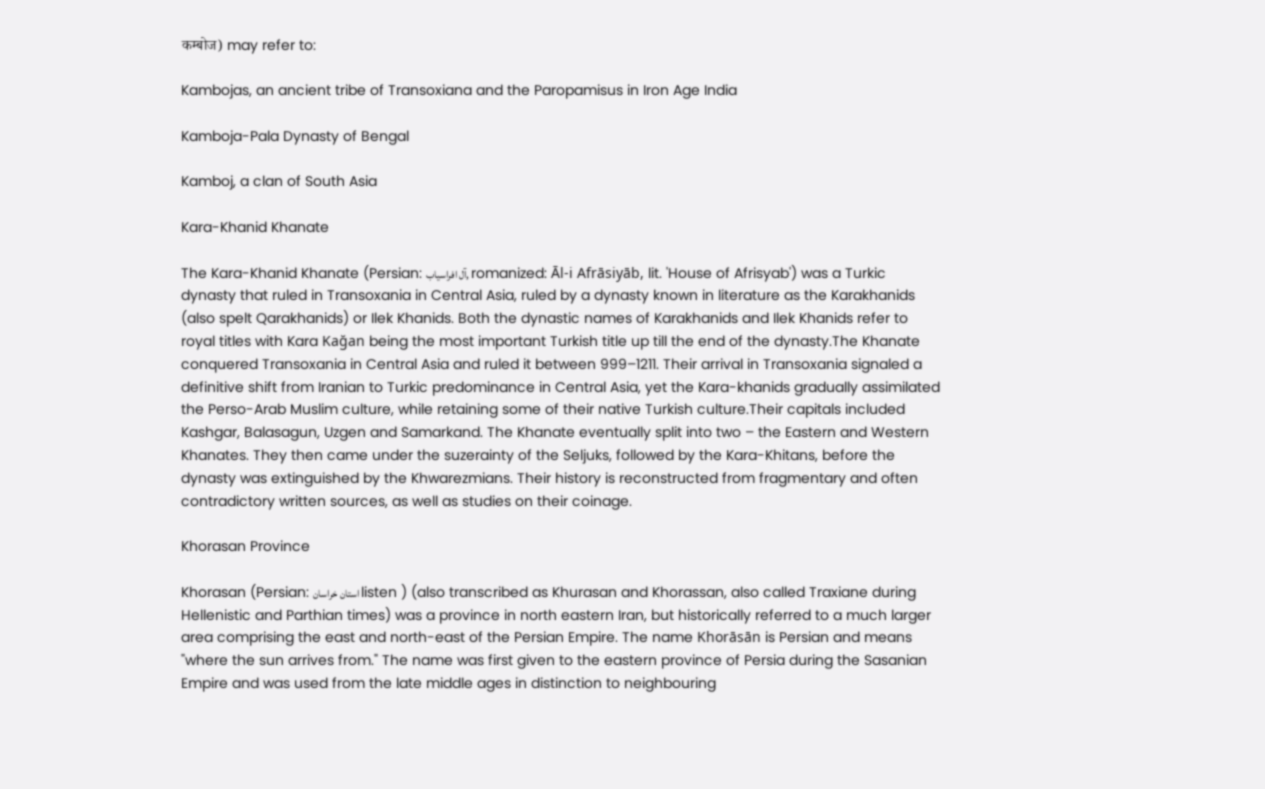कम्बोज) may refer to:

Kambojas, an ancient tribe of Transoxiana and the Paropamisus in Iron Age India

Kamboja-Pala Dynasty of Bengal

Kamboj, a clan of South Asia

Kara-Khanid Khanate

The Kara-Khanid Khanate (Persian: آل افراسیاب, romanized: Āl-i Afrāsiyāb, lit. 'House of Afrisyab') was a Turkic dynasty that ruled in Transoxania in Central Asia, ruled by a dynasty known in literature as the Karakhanids (also spelt Qarakhanids) or Ilek Khanids. Both the dynastic names of Karakhanids and Ilek Khanids refer to royal titles with Kara Kağan being the most important Turkish title up till the end of the dynasty.The Khanate conquered Transoxania in Central Asia and ruled it between 999–1211. Their arrival in Transoxania signaled a definitive shift from Iranian to Turkic predominance in Central Asia, yet the Kara-khanids gradually assimilated the Perso-Arab Muslim culture, while retaining some of their native Turkish culture.Their capitals included Kashgar, Balasagun, Uzgen and Samarkand. The Khanate eventually split into two – the Eastern and Western Khanates. They then came under the suzerainty of the Seljuks, followed by the Kara-Khitans, before the dynasty was extinguished by the Khwarezmians. Their history is reconstructed from fragmentary and often contradictory written sources, as well as studies on their coinage.

Khorasan Province

Khorasan (Persian: استان خراسان listen ) (also transcribed as Khurasan and Khorassan, also called Traxiane during Hellenistic and Parthian times) was a province in north eastern Iran, but historically referred to a much larger area comprising the east and north-east of the Persian Empire. The name Khorāsān is Persian and means "where the sun arrives from." The name was first given to the eastern province of Persia during the Sasanian Empire and was used from the late middle ages in distinction to neighbouring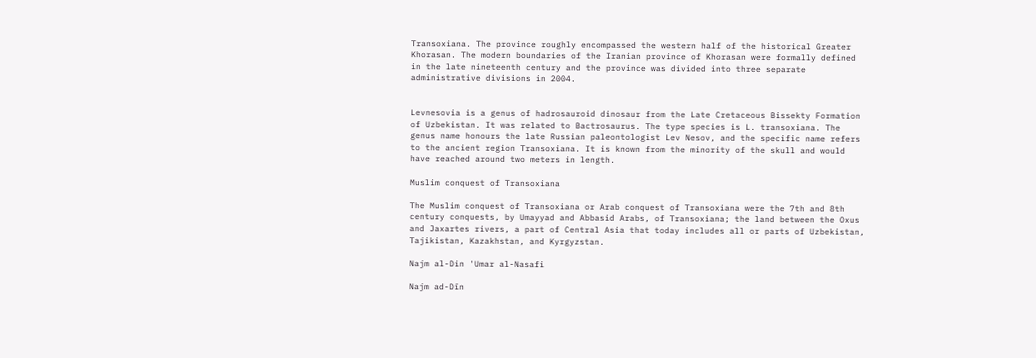Transoxiana. The province roughly encompassed the western half of the historical Greater Khorasan. The modern boundaries of the Iranian province of Khorasan were formally defined in the late nineteenth century and the province was divided into three separate administrative divisions in 2004.


Levnesovia is a genus of hadrosauroid dinosaur from the Late Cretaceous Bissekty Formation of Uzbekistan. It was related to Bactrosaurus. The type species is L. transoxiana. The genus name honours the late Russian paleontologist Lev Nesov, and the specific name refers to the ancient region Transoxiana. It is known from the minority of the skull and would have reached around two meters in length.

Muslim conquest of Transoxiana

The Muslim conquest of Transoxiana or Arab conquest of Transoxiana were the 7th and 8th century conquests, by Umayyad and Abbasid Arabs, of Transoxiana; the land between the Oxus and Jaxartes rivers, a part of Central Asia that today includes all or parts of Uzbekistan, Tajikistan, Kazakhstan, and Kyrgyzstan.

Najm al-Din 'Umar al-Nasafi

Najm ad-Dīn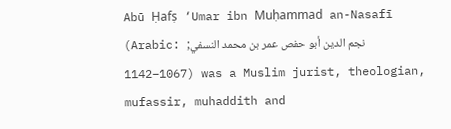Abū Ḥafṣ ‘Umar ibn Muḥammad an-Nasafī (Arabic: نجم الدين أبو حفص عمر بن محمد النسفي; 1067–1142) was a Muslim jurist, theologian, mufassir, muhaddith and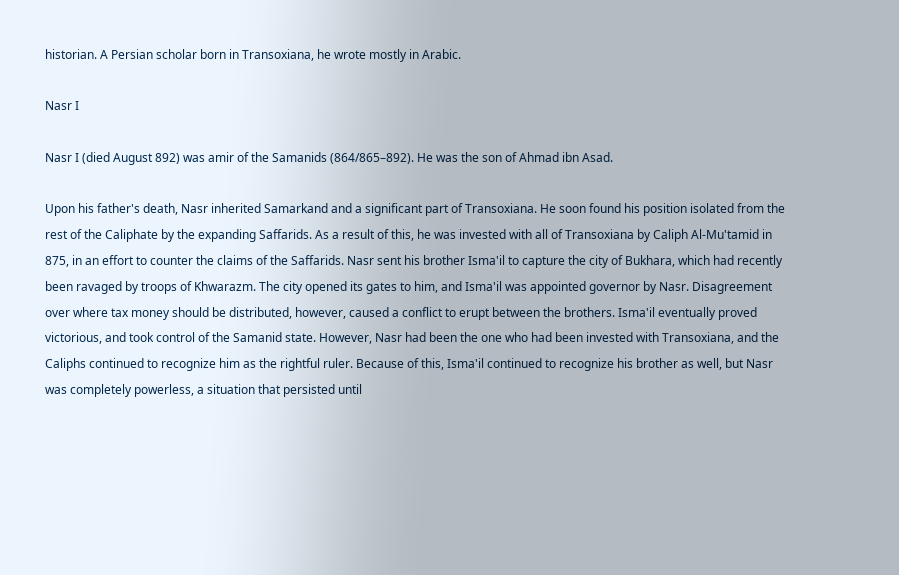historian. A Persian scholar born in Transoxiana, he wrote mostly in Arabic.

Nasr I

Nasr I (died August 892) was amir of the Samanids (864/865–892). He was the son of Ahmad ibn Asad.

Upon his father's death, Nasr inherited Samarkand and a significant part of Transoxiana. He soon found his position isolated from the rest of the Caliphate by the expanding Saffarids. As a result of this, he was invested with all of Transoxiana by Caliph Al-Mu'tamid in 875, in an effort to counter the claims of the Saffarids. Nasr sent his brother Isma'il to capture the city of Bukhara, which had recently been ravaged by troops of Khwarazm. The city opened its gates to him, and Isma'il was appointed governor by Nasr. Disagreement over where tax money should be distributed, however, caused a conflict to erupt between the brothers. Isma'il eventually proved victorious, and took control of the Samanid state. However, Nasr had been the one who had been invested with Transoxiana, and the Caliphs continued to recognize him as the rightful ruler. Because of this, Isma'il continued to recognize his brother as well, but Nasr was completely powerless, a situation that persisted until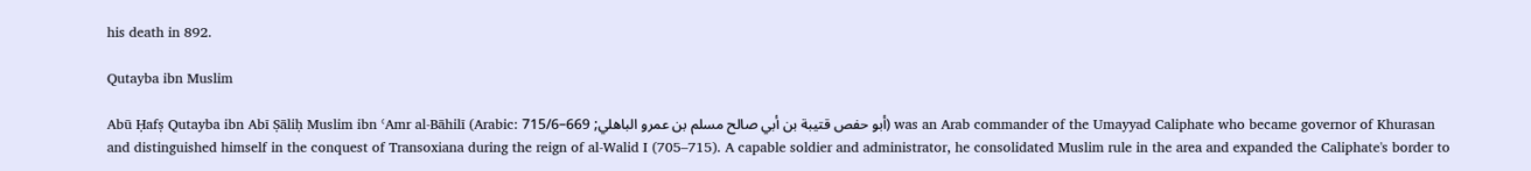his death in 892.

Qutayba ibn Muslim

Abū Ḥafṣ Qutayba ibn Abī Ṣāliḥ Muslim ibn ʿAmr al-Bāhilī (Arabic: أبو حفص قتيبة بن أبي صالح مسلم بن عمرو الباهلي; 669–715/6) was an Arab commander of the Umayyad Caliphate who became governor of Khurasan and distinguished himself in the conquest of Transoxiana during the reign of al-Walid I (705–715). A capable soldier and administrator, he consolidated Muslim rule in the area and expanded the Caliphate's border to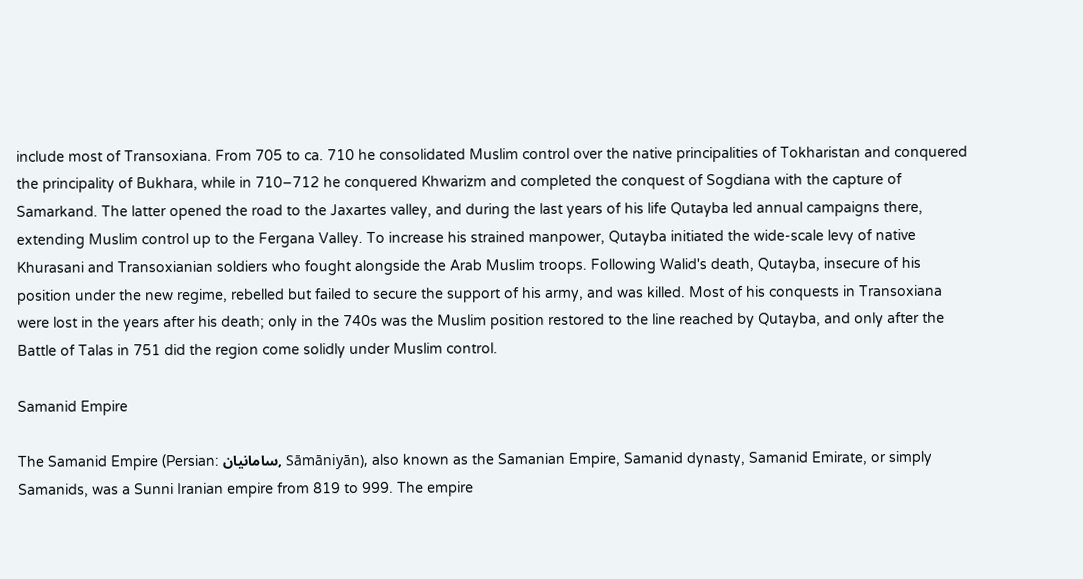include most of Transoxiana. From 705 to ca. 710 he consolidated Muslim control over the native principalities of Tokharistan and conquered the principality of Bukhara, while in 710–712 he conquered Khwarizm and completed the conquest of Sogdiana with the capture of Samarkand. The latter opened the road to the Jaxartes valley, and during the last years of his life Qutayba led annual campaigns there, extending Muslim control up to the Fergana Valley. To increase his strained manpower, Qutayba initiated the wide-scale levy of native Khurasani and Transoxianian soldiers who fought alongside the Arab Muslim troops. Following Walid's death, Qutayba, insecure of his position under the new regime, rebelled but failed to secure the support of his army, and was killed. Most of his conquests in Transoxiana were lost in the years after his death; only in the 740s was the Muslim position restored to the line reached by Qutayba, and only after the Battle of Talas in 751 did the region come solidly under Muslim control.

Samanid Empire

The Samanid Empire (Persian: سامانیان, Sāmāniyān), also known as the Samanian Empire, Samanid dynasty, Samanid Emirate, or simply Samanids, was a Sunni Iranian empire from 819 to 999. The empire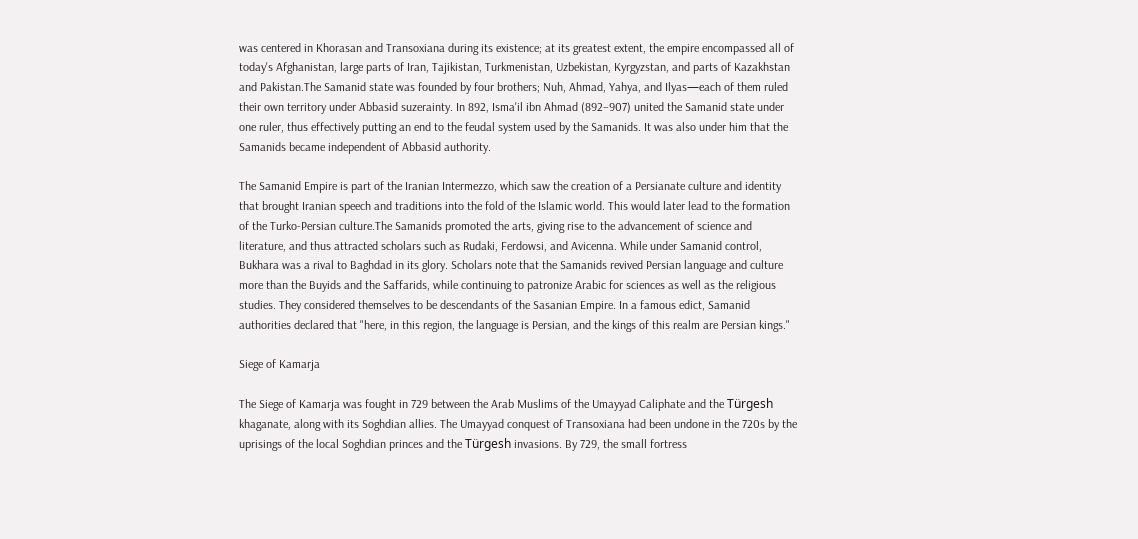was centered in Khorasan and Transoxiana during its existence; at its greatest extent, the empire encompassed all of today's Afghanistan, large parts of Iran, Tajikistan, Turkmenistan, Uzbekistan, Kyrgyzstan, and parts of Kazakhstan and Pakistan.The Samanid state was founded by four brothers; Nuh, Ahmad, Yahya, and Ilyas—each of them ruled their own territory under Abbasid suzerainty. In 892, Isma'il ibn Ahmad (892–907) united the Samanid state under one ruler, thus effectively putting an end to the feudal system used by the Samanids. It was also under him that the Samanids became independent of Abbasid authority.

The Samanid Empire is part of the Iranian Intermezzo, which saw the creation of a Persianate culture and identity that brought Iranian speech and traditions into the fold of the Islamic world. This would later lead to the formation of the Turko-Persian culture.The Samanids promoted the arts, giving rise to the advancement of science and literature, and thus attracted scholars such as Rudaki, Ferdowsi, and Avicenna. While under Samanid control, Bukhara was a rival to Baghdad in its glory. Scholars note that the Samanids revived Persian language and culture more than the Buyids and the Saffarids, while continuing to patronize Arabic for sciences as well as the religious studies. They considered themselves to be descendants of the Sasanian Empire. In a famous edict, Samanid authorities declared that "here, in this region, the language is Persian, and the kings of this realm are Persian kings."

Siege of Kamarja

The Siege of Kamarja was fought in 729 between the Arab Muslims of the Umayyad Caliphate and the Türgesh khaganate, along with its Soghdian allies. The Umayyad conquest of Transoxiana had been undone in the 720s by the uprisings of the local Soghdian princes and the Türgesh invasions. By 729, the small fortress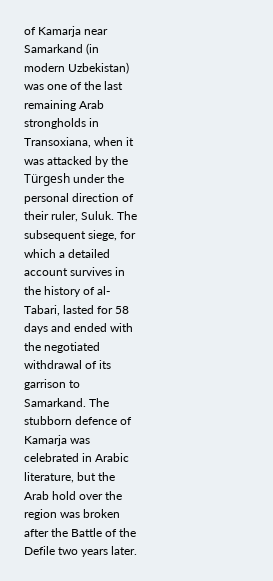of Kamarja near Samarkand (in modern Uzbekistan) was one of the last remaining Arab strongholds in Transoxiana, when it was attacked by the Türgesh under the personal direction of their ruler, Suluk. The subsequent siege, for which a detailed account survives in the history of al-Tabari, lasted for 58 days and ended with the negotiated withdrawal of its garrison to Samarkand. The stubborn defence of Kamarja was celebrated in Arabic literature, but the Arab hold over the region was broken after the Battle of the Defile two years later.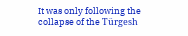It was only following the collapse of the Türgesh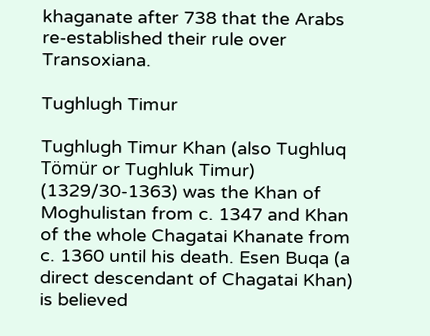khaganate after 738 that the Arabs re-established their rule over Transoxiana.

Tughlugh Timur

Tughlugh Timur Khan (also Tughluq Tömür or Tughluk Timur) (1329/30-1363) was the Khan of Moghulistan from c. 1347 and Khan of the whole Chagatai Khanate from c. 1360 until his death. Esen Buqa (a direct descendant of Chagatai Khan) is believed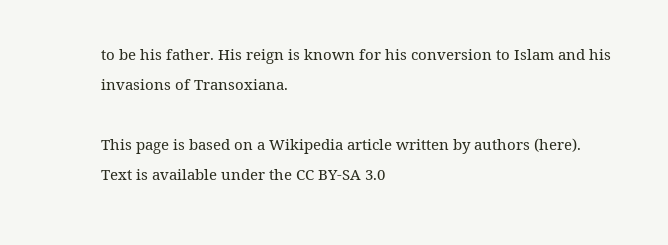to be his father. His reign is known for his conversion to Islam and his invasions of Transoxiana.

This page is based on a Wikipedia article written by authors (here).
Text is available under the CC BY-SA 3.0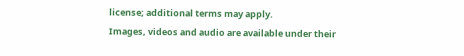license; additional terms may apply.
Images, videos and audio are available under their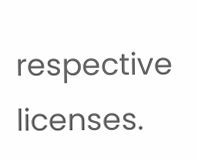respective licenses.